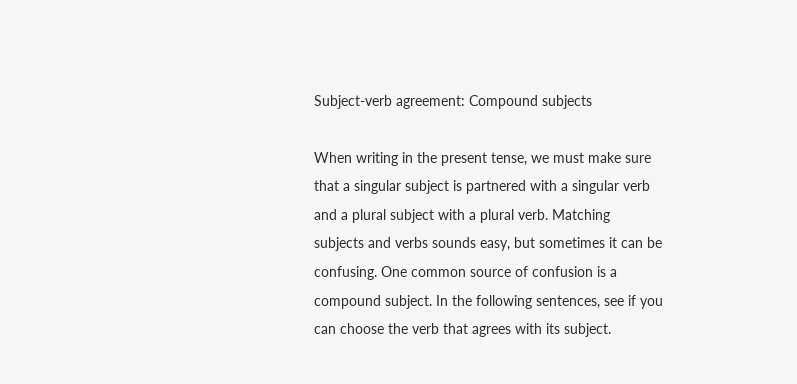Subject-verb agreement: Compound subjects

When writing in the present tense, we must make sure that a singular subject is partnered with a singular verb and a plural subject with a plural verb. Matching subjects and verbs sounds easy, but sometimes it can be confusing. One common source of confusion is a compound subject. In the following sentences, see if you can choose the verb that agrees with its subject.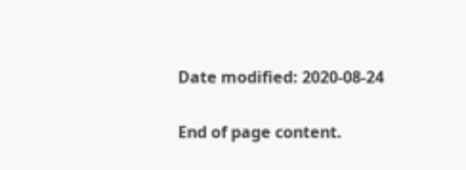Date modified: 2020-08-24

End of page content.